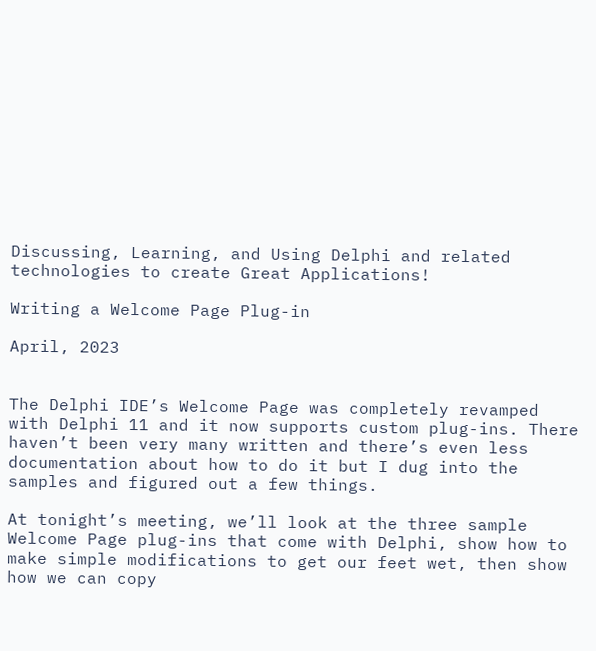Discussing, Learning, and Using Delphi and related technologies to create Great Applications!

Writing a Welcome Page Plug-in

April, 2023


The Delphi IDE’s Welcome Page was completely revamped with Delphi 11 and it now supports custom plug-ins. There haven’t been very many written and there’s even less documentation about how to do it but I dug into the samples and figured out a few things.

At tonight’s meeting, we’ll look at the three sample Welcome Page plug-ins that come with Delphi, show how to make simple modifications to get our feet wet, then show how we can copy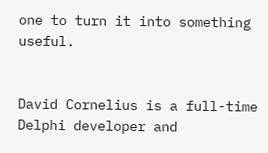one to turn it into something useful.


David Cornelius is a full-time Delphi developer and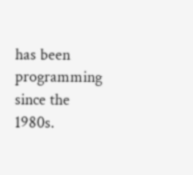has been programming since the 1980s.